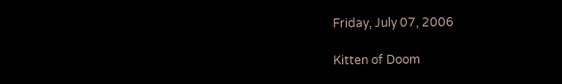Friday, July 07, 2006

Kitten of Doom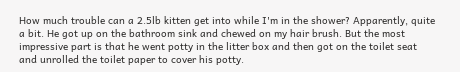How much trouble can a 2.5lb kitten get into while I'm in the shower? Apparently, quite a bit. He got up on the bathroom sink and chewed on my hair brush. But the most impressive part is that he went potty in the litter box and then got on the toilet seat and unrolled the toilet paper to cover his potty.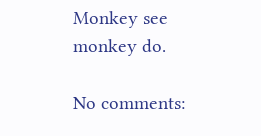Monkey see monkey do.

No comments: